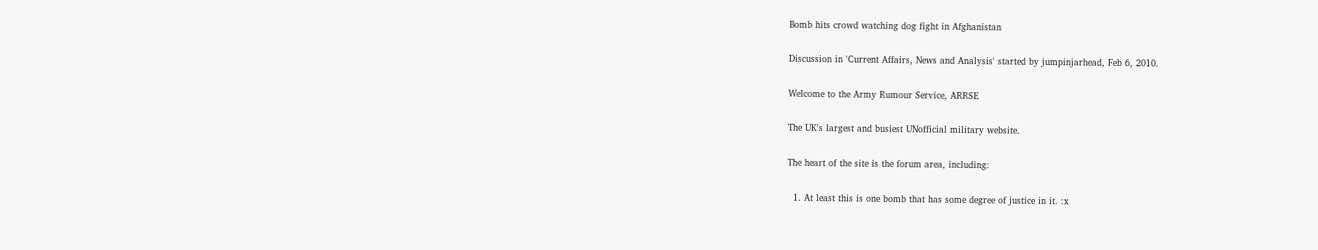Bomb hits crowd watching dog fight in Afghanistan

Discussion in 'Current Affairs, News and Analysis' started by jumpinjarhead, Feb 6, 2010.

Welcome to the Army Rumour Service, ARRSE

The UK's largest and busiest UNofficial military website.

The heart of the site is the forum area, including:

  1. At least this is one bomb that has some degree of justice in it. :x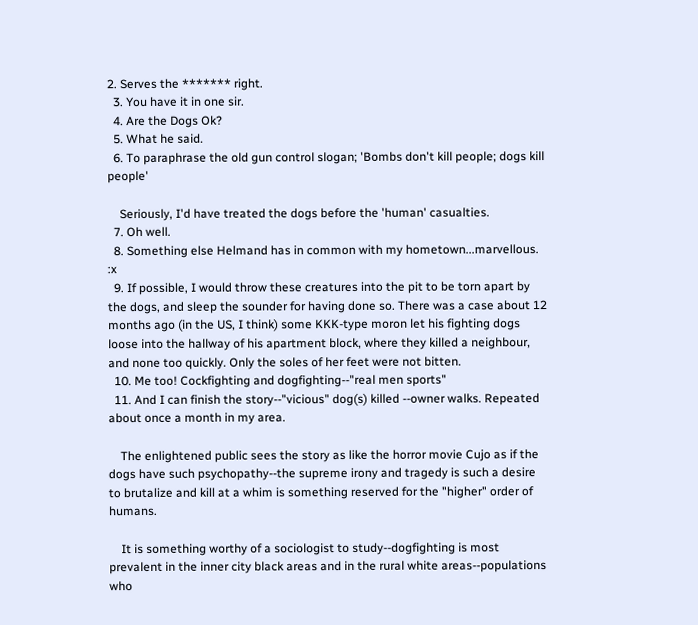2. Serves the ******* right.
  3. You have it in one sir.
  4. Are the Dogs Ok?
  5. What he said.
  6. To paraphrase the old gun control slogan; 'Bombs don't kill people; dogs kill people'

    Seriously, I'd have treated the dogs before the 'human' casualties.
  7. Oh well.
  8. Something else Helmand has in common with my hometown...marvellous. :x
  9. If possible, I would throw these creatures into the pit to be torn apart by the dogs, and sleep the sounder for having done so. There was a case about 12 months ago (in the US, I think) some KKK-type moron let his fighting dogs loose into the hallway of his apartment block, where they killed a neighbour, and none too quickly. Only the soles of her feet were not bitten.
  10. Me too! Cockfighting and dogfighting--"real men sports"
  11. And I can finish the story--"vicious" dog(s) killed --owner walks. Repeated about once a month in my area.

    The enlightened public sees the story as like the horror movie Cujo as if the dogs have such psychopathy--the supreme irony and tragedy is such a desire to brutalize and kill at a whim is something reserved for the "higher" order of humans.

    It is something worthy of a sociologist to study--dogfighting is most prevalent in the inner city black areas and in the rural white areas--populations who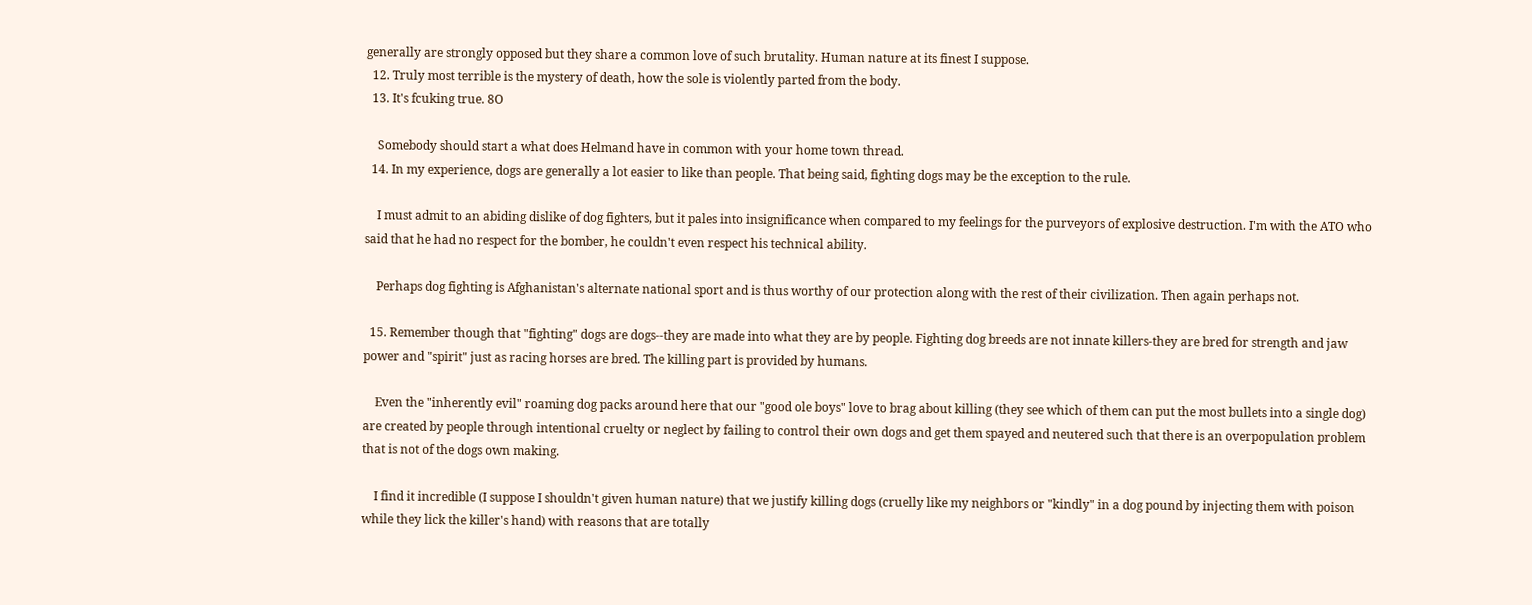generally are strongly opposed but they share a common love of such brutality. Human nature at its finest I suppose.
  12. Truly most terrible is the mystery of death, how the sole is violently parted from the body.
  13. It's fcuking true. 8O

    Somebody should start a what does Helmand have in common with your home town thread.
  14. In my experience, dogs are generally a lot easier to like than people. That being said, fighting dogs may be the exception to the rule.

    I must admit to an abiding dislike of dog fighters, but it pales into insignificance when compared to my feelings for the purveyors of explosive destruction. I'm with the ATO who said that he had no respect for the bomber, he couldn't even respect his technical ability.

    Perhaps dog fighting is Afghanistan's alternate national sport and is thus worthy of our protection along with the rest of their civilization. Then again perhaps not.

  15. Remember though that "fighting" dogs are dogs--they are made into what they are by people. Fighting dog breeds are not innate killers-they are bred for strength and jaw power and "spirit" just as racing horses are bred. The killing part is provided by humans.

    Even the "inherently evil" roaming dog packs around here that our "good ole boys" love to brag about killing (they see which of them can put the most bullets into a single dog) are created by people through intentional cruelty or neglect by failing to control their own dogs and get them spayed and neutered such that there is an overpopulation problem that is not of the dogs own making.

    I find it incredible (I suppose I shouldn't given human nature) that we justify killing dogs (cruelly like my neighbors or "kindly" in a dog pound by injecting them with poison while they lick the killer's hand) with reasons that are totally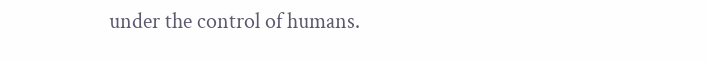under the control of humans.